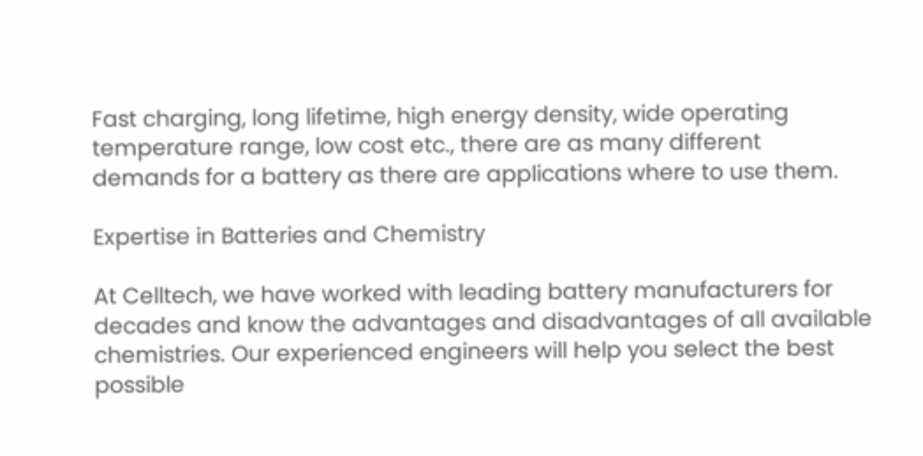Fast charging, long lifetime, high energy density, wide operating temperature range, low cost etc., there are as many different demands for a battery as there are applications where to use them.

Expertise in Batteries and Chemistry

At Celltech, we have worked with leading battery manufacturers for decades and know the advantages and disadvantages of all available chemistries. Our experienced engineers will help you select the best possible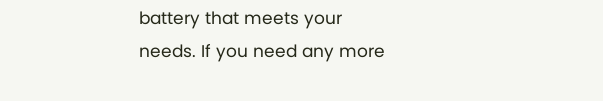battery that meets your needs. If you need any more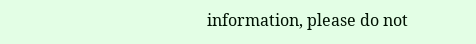information, please do not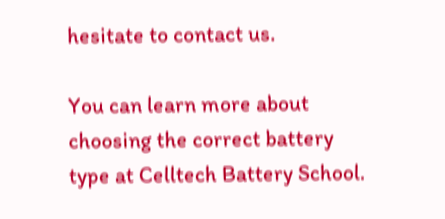hesitate to contact us.

You can learn more about choosing the correct battery type at Celltech Battery School.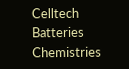Celltech Batteries Chemistries